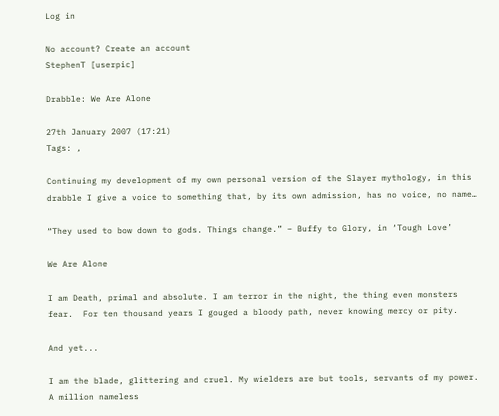Log in

No account? Create an account
StephenT [userpic]

Drabble: We Are Alone

27th January 2007 (17:21)
Tags: ,

Continuing my development of my own personal version of the Slayer mythology, in this drabble I give a voice to something that, by its own admission, has no voice, no name…

“They used to bow down to gods. Things change.” – Buffy to Glory, in ‘Tough Love’

We Are Alone

I am Death, primal and absolute. I am terror in the night, the thing even monsters fear.  For ten thousand years I gouged a bloody path, never knowing mercy or pity.

And yet...

I am the blade, glittering and cruel. My wielders are but tools, servants of my power. A million nameless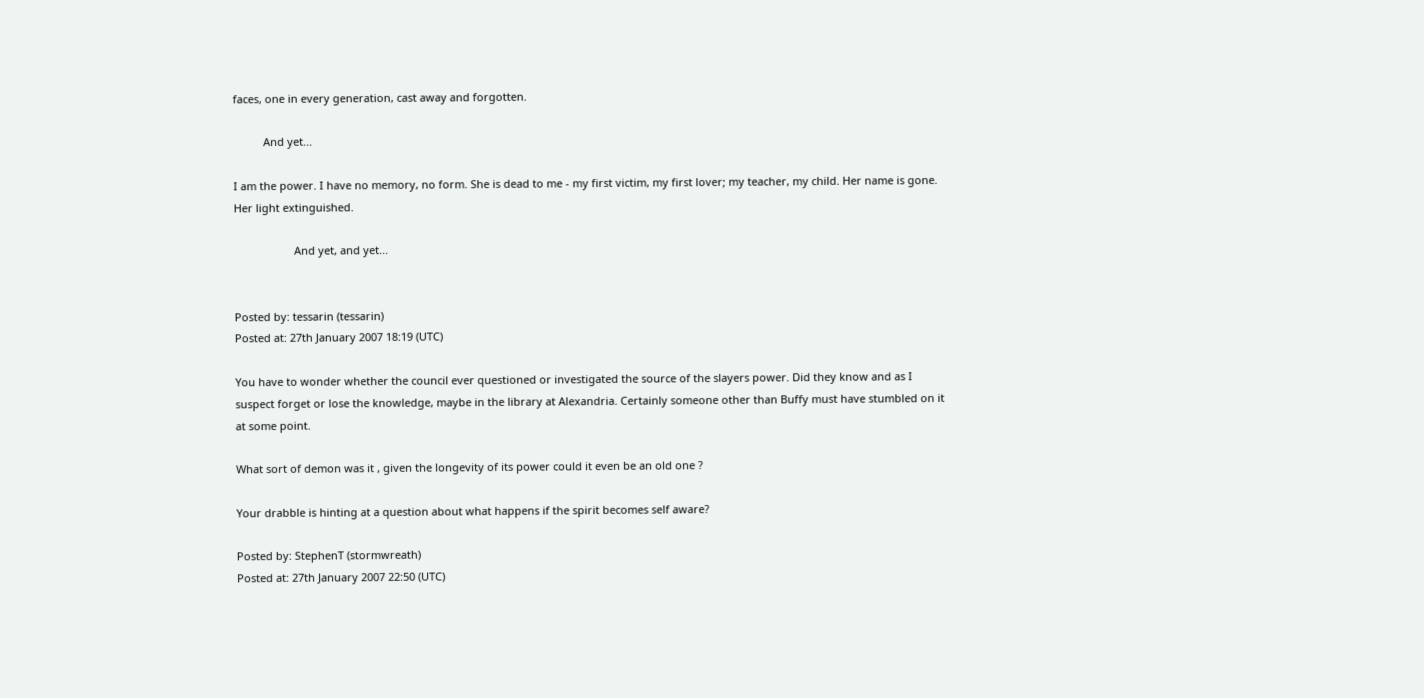faces, one in every generation, cast away and forgotten.

          And yet...

I am the power. I have no memory, no form. She is dead to me - my first victim, my first lover; my teacher, my child. Her name is gone. Her light extinguished.

                    And yet, and yet...


Posted by: tessarin (tessarin)
Posted at: 27th January 2007 18:19 (UTC)

You have to wonder whether the council ever questioned or investigated the source of the slayers power. Did they know and as I suspect forget or lose the knowledge, maybe in the library at Alexandria. Certainly someone other than Buffy must have stumbled on it at some point.

What sort of demon was it , given the longevity of its power could it even be an old one ?

Your drabble is hinting at a question about what happens if the spirit becomes self aware?

Posted by: StephenT (stormwreath)
Posted at: 27th January 2007 22:50 (UTC)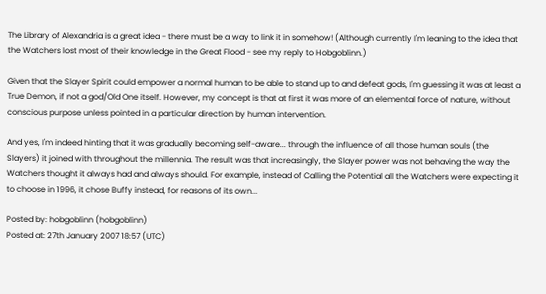The Library of Alexandria is a great idea - there must be a way to link it in somehow! (Although currently I'm leaning to the idea that the Watchers lost most of their knowledge in the Great Flood - see my reply to Hobgoblinn.)

Given that the Slayer Spirit could empower a normal human to be able to stand up to and defeat gods, I'm guessing it was at least a True Demon, if not a god/Old One itself. However, my concept is that at first it was more of an elemental force of nature, without conscious purpose unless pointed in a particular direction by human intervention.

And yes, I'm indeed hinting that it was gradually becoming self-aware... through the influence of all those human souls (the Slayers) it joined with throughout the millennia. The result was that increasingly, the Slayer power was not behaving the way the Watchers thought it always had and always should. For example, instead of Calling the Potential all the Watchers were expecting it to choose in 1996, it chose Buffy instead, for reasons of its own...

Posted by: hobgoblinn (hobgoblinn)
Posted at: 27th January 2007 18:57 (UTC)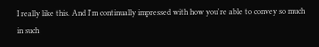I really like this. And I'm continually impressed with how you're able to convey so much in such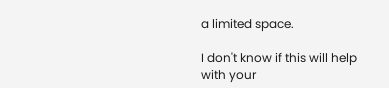a limited space.

I don't know if this will help with your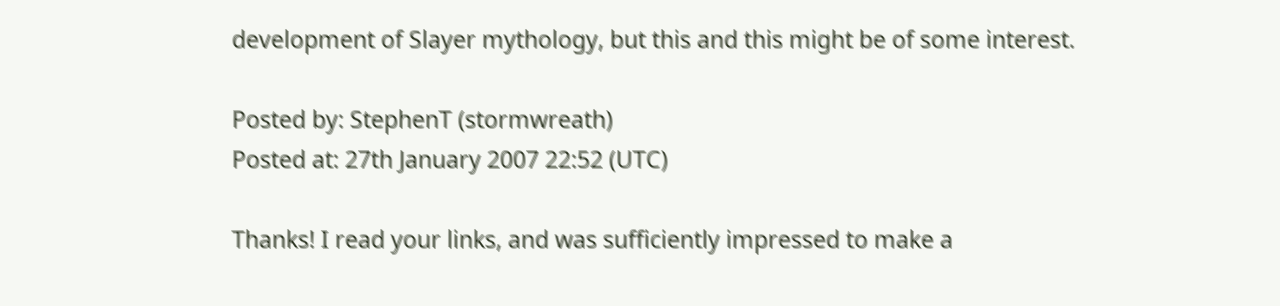development of Slayer mythology, but this and this might be of some interest.

Posted by: StephenT (stormwreath)
Posted at: 27th January 2007 22:52 (UTC)

Thanks! I read your links, and was sufficiently impressed to make a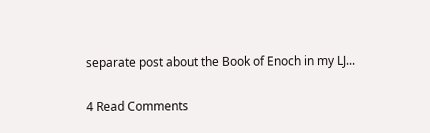separate post about the Book of Enoch in my LJ...

4 Read Comments